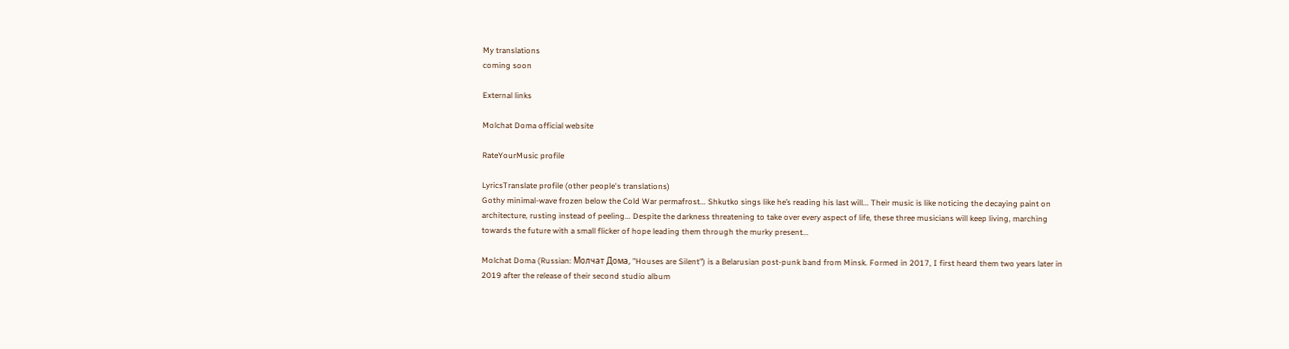My translations
coming soon

External links

Molchat Doma official website

RateYourMusic profile

LyricsTranslate profile (other people's translations)
Gothy minimal-wave frozen below the Cold War permafrost... Shkutko sings like he’s reading his last will... Their music is like noticing the decaying paint on architecture, rusting instead of peeling... Despite the darkness threatening to take over every aspect of life, these three musicians will keep living, marching towards the future with a small flicker of hope leading them through the murky present...

Molchat Doma (Russian: Молчат Дома, "Houses are Silent") is a Belarusian post-punk band from Minsk. Formed in 2017, I first heard them two years later in 2019 after the release of their second studio album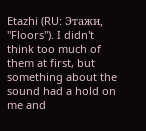Etazhi (RU: Этажи, "Floors"). I didn't think too much of them at first, but something about the sound had a hold on me and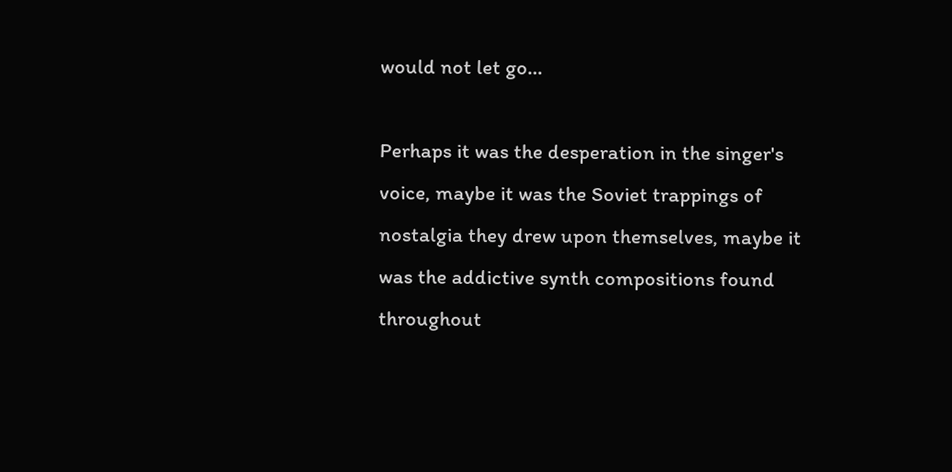would not let go...

Perhaps it was the desperation in the singer's voice, maybe it was the Soviet trappings of nostalgia they drew upon themselves, maybe it was the addictive synth compositions found throughout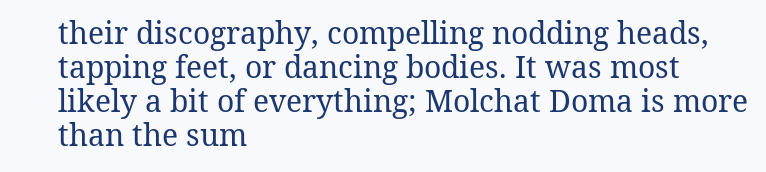their discography, compelling nodding heads, tapping feet, or dancing bodies. It was most likely a bit of everything; Molchat Doma is more than the sum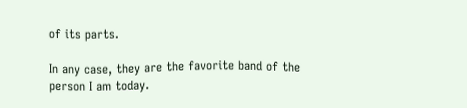of its parts.

In any case, they are the favorite band of the person I am today.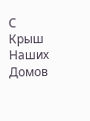С Крыш Наших Домов